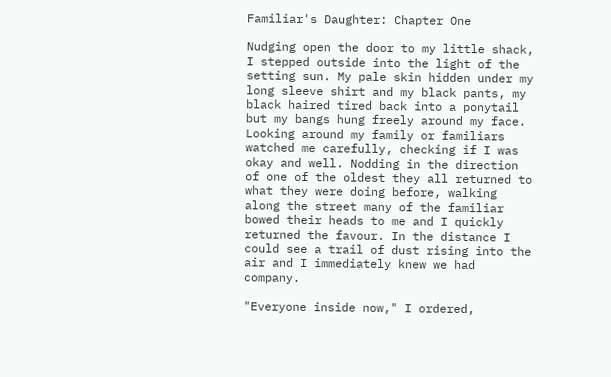Familiar's Daughter: Chapter One

Nudging open the door to my little shack, I stepped outside into the light of the setting sun. My pale skin hidden under my long sleeve shirt and my black pants, my black haired tired back into a ponytail but my bangs hung freely around my face. Looking around my family or familiars watched me carefully, checking if I was okay and well. Nodding in the direction of one of the oldest they all returned to what they were doing before, walking along the street many of the familiar bowed their heads to me and I quickly returned the favour. In the distance I could see a trail of dust rising into the air and I immediately knew we had company.

"Everyone inside now," I ordered,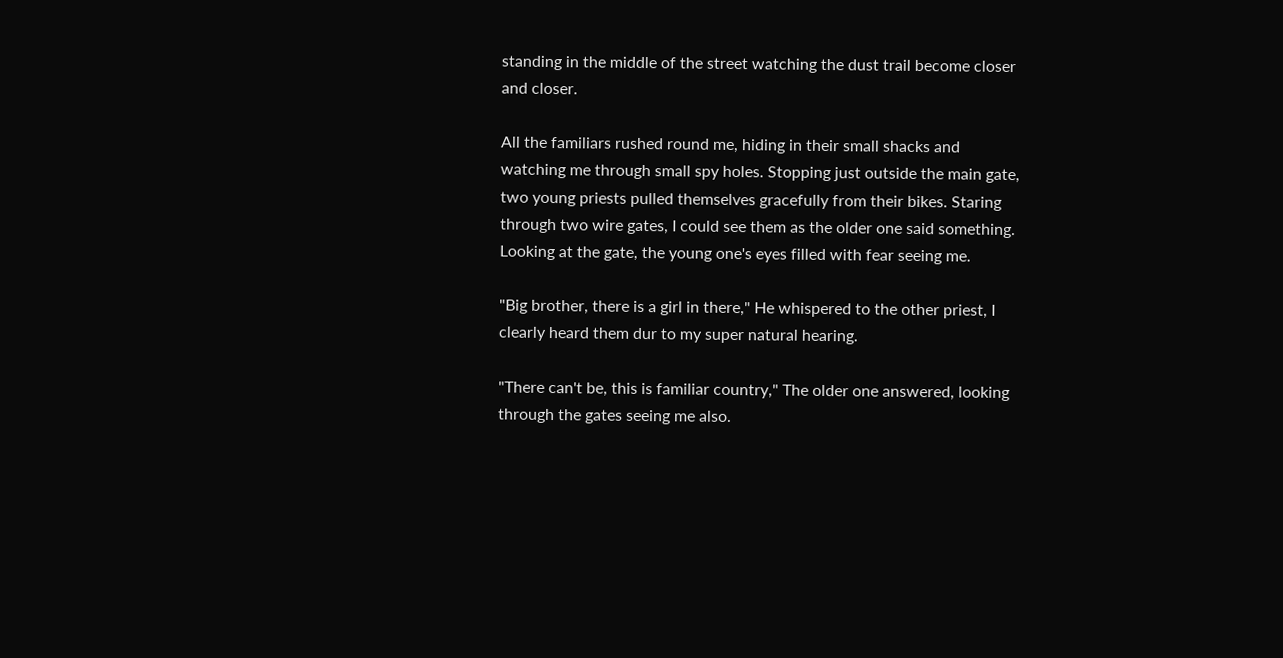standing in the middle of the street watching the dust trail become closer and closer.

All the familiars rushed round me, hiding in their small shacks and watching me through small spy holes. Stopping just outside the main gate, two young priests pulled themselves gracefully from their bikes. Staring through two wire gates, I could see them as the older one said something. Looking at the gate, the young one's eyes filled with fear seeing me.

"Big brother, there is a girl in there," He whispered to the other priest, I clearly heard them dur to my super natural hearing.

"There can't be, this is familiar country," The older one answered, looking through the gates seeing me also.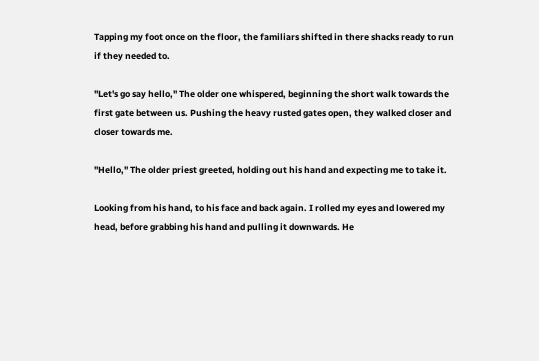Tapping my foot once on the floor, the familiars shifted in there shacks ready to run if they needed to.

"Let's go say hello," The older one whispered, beginning the short walk towards the first gate between us. Pushing the heavy rusted gates open, they walked closer and closer towards me.

"Hello," The older priest greeted, holding out his hand and expecting me to take it.

Looking from his hand, to his face and back again. I rolled my eyes and lowered my head, before grabbing his hand and pulling it downwards. He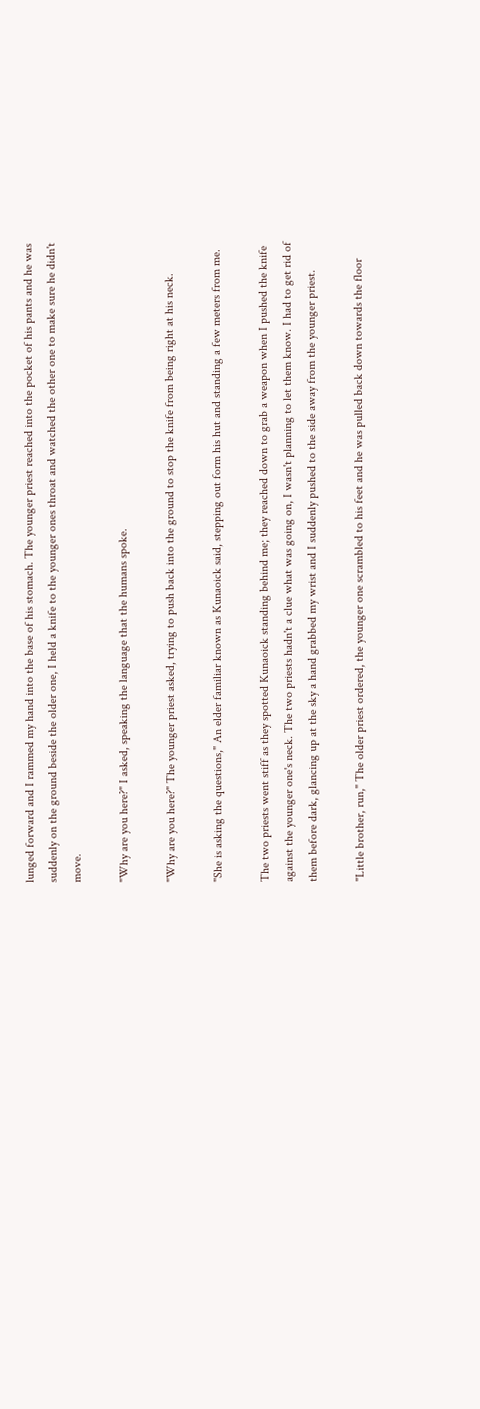lunged forward and I rammed my hand into the base of his stomach. The younger priest reached into the pocket of his pants and he was suddenly on the ground beside the older one, I held a knife to the younger ones throat and watched the other one to make sure he didn't move.

"Why are you here?" I asked, speaking the language that the humans spoke.

"Why are you here?" The younger priest asked, trying to push back into the ground to stop the knife from being right at his neck.

"She is asking the questions," An elder familiar known as Kunaoick said, stepping out form his hut and standing a few meters from me.

The two priests went stiff as they spotted Kunaoick standing behind me; they reached down to grab a weapon when I pushed the knife against the younger one's neck. The two priests hadn't a clue what was going on, I wasn't planning to let them know. I had to get rid of them before dark, glancing up at the sky a hand grabbed my wrist and I suddenly pushed to the side away from the younger priest.

"Little brother, run," The older priest ordered, the younger one scrambled to his feet and he was pulled back down towards the floor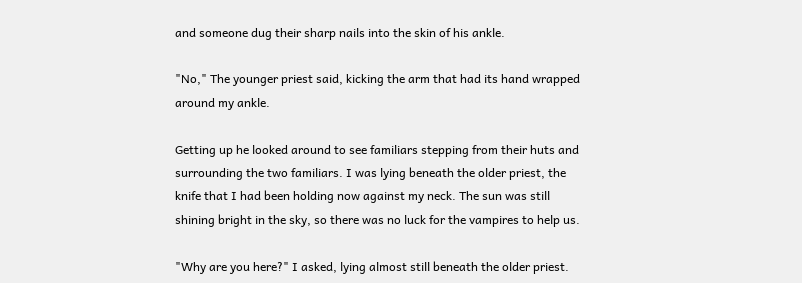and someone dug their sharp nails into the skin of his ankle.

"No," The younger priest said, kicking the arm that had its hand wrapped around my ankle.

Getting up he looked around to see familiars stepping from their huts and surrounding the two familiars. I was lying beneath the older priest, the knife that I had been holding now against my neck. The sun was still shining bright in the sky, so there was no luck for the vampires to help us.

"Why are you here?" I asked, lying almost still beneath the older priest.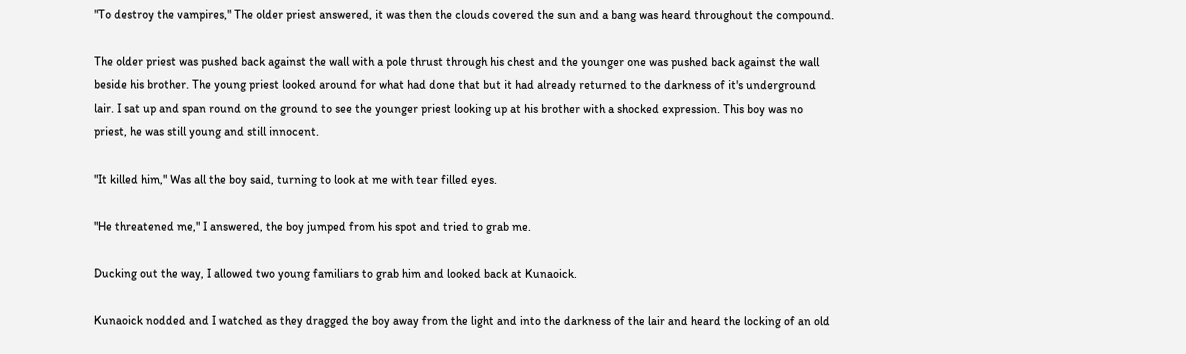"To destroy the vampires," The older priest answered, it was then the clouds covered the sun and a bang was heard throughout the compound.

The older priest was pushed back against the wall with a pole thrust through his chest and the younger one was pushed back against the wall beside his brother. The young priest looked around for what had done that but it had already returned to the darkness of it's underground lair. I sat up and span round on the ground to see the younger priest looking up at his brother with a shocked expression. This boy was no priest, he was still young and still innocent.

"It killed him," Was all the boy said, turning to look at me with tear filled eyes.

"He threatened me," I answered, the boy jumped from his spot and tried to grab me.

Ducking out the way, I allowed two young familiars to grab him and looked back at Kunaoick.

Kunaoick nodded and I watched as they dragged the boy away from the light and into the darkness of the lair and heard the locking of an old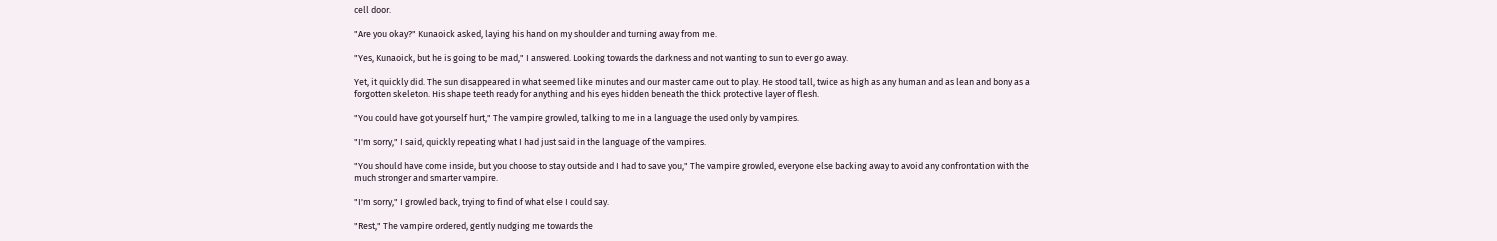cell door.

"Are you okay?" Kunaoick asked, laying his hand on my shoulder and turning away from me.

"Yes, Kunaoick, but he is going to be mad," I answered. Looking towards the darkness and not wanting to sun to ever go away.

Yet, it quickly did. The sun disappeared in what seemed like minutes and our master came out to play. He stood tall, twice as high as any human and as lean and bony as a forgotten skeleton. His shape teeth ready for anything and his eyes hidden beneath the thick protective layer of flesh.

"You could have got yourself hurt," The vampire growled, talking to me in a language the used only by vampires.

"I'm sorry," I said, quickly repeating what I had just said in the language of the vampires.

"You should have come inside, but you choose to stay outside and I had to save you," The vampire growled, everyone else backing away to avoid any confrontation with the much stronger and smarter vampire.

"I'm sorry," I growled back, trying to find of what else I could say.

"Rest," The vampire ordered, gently nudging me towards the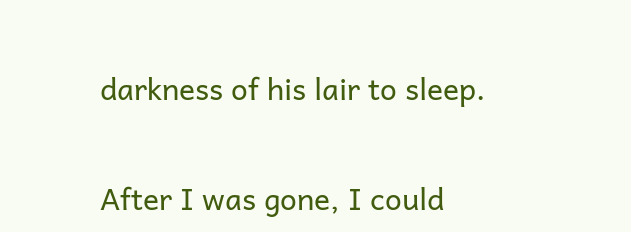darkness of his lair to sleep.

After I was gone, I could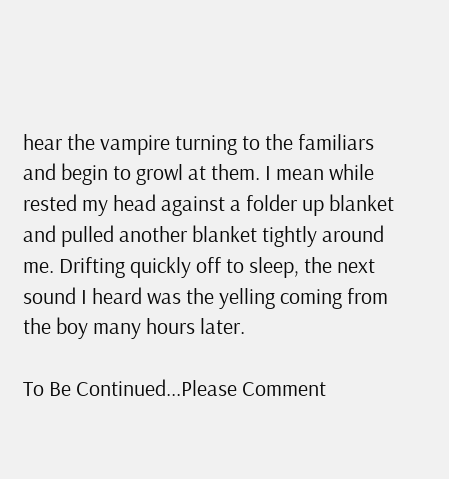hear the vampire turning to the familiars and begin to growl at them. I mean while rested my head against a folder up blanket and pulled another blanket tightly around me. Drifting quickly off to sleep, the next sound I heard was the yelling coming from the boy many hours later.

To Be Continued...Please Comment